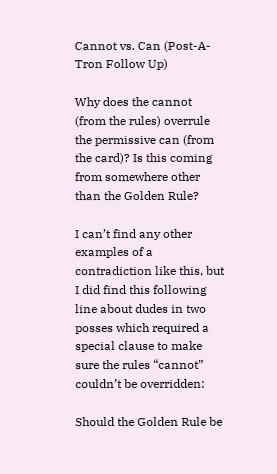Cannot vs. Can (Post-A-Tron Follow Up)

Why does the cannot (from the rules) overrule the permissive can (from the card)? Is this coming from somewhere other than the Golden Rule?

I can’t find any other examples of a contradiction like this, but I did find this following line about dudes in two posses which required a special clause to make sure the rules “cannot” couldn’t be overridden:

Should the Golden Rule be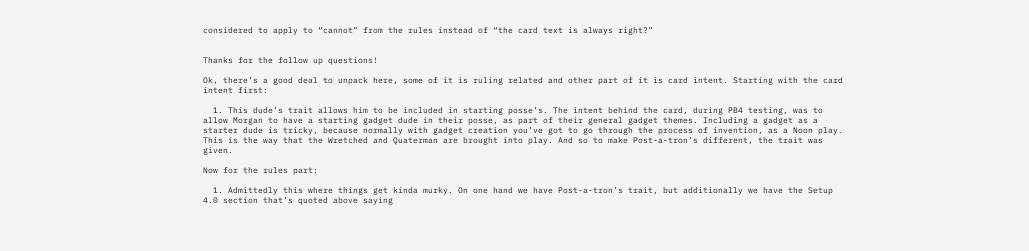considered to apply to “cannot” from the rules instead of “the card text is always right?”


Thanks for the follow up questions!

Ok, there’s a good deal to unpack here, some of it is ruling related and other part of it is card intent. Starting with the card intent first:

  1. This dude’s trait allows him to be included in starting posse’s. The intent behind the card, during PB4 testing, was to allow Morgan to have a starting gadget dude in their posse, as part of their general gadget themes. Including a gadget as a starter dude is tricky, because normally with gadget creation you’ve got to go through the process of invention, as a Noon play. This is the way that the Wretched and Quaterman are brought into play. And so to make Post-a-tron’s different, the trait was given.

Now for the rules part:

  1. Admittedly this where things get kinda murky. On one hand we have Post-a-tron’s trait, but additionally we have the Setup 4.0 section that’s quoted above saying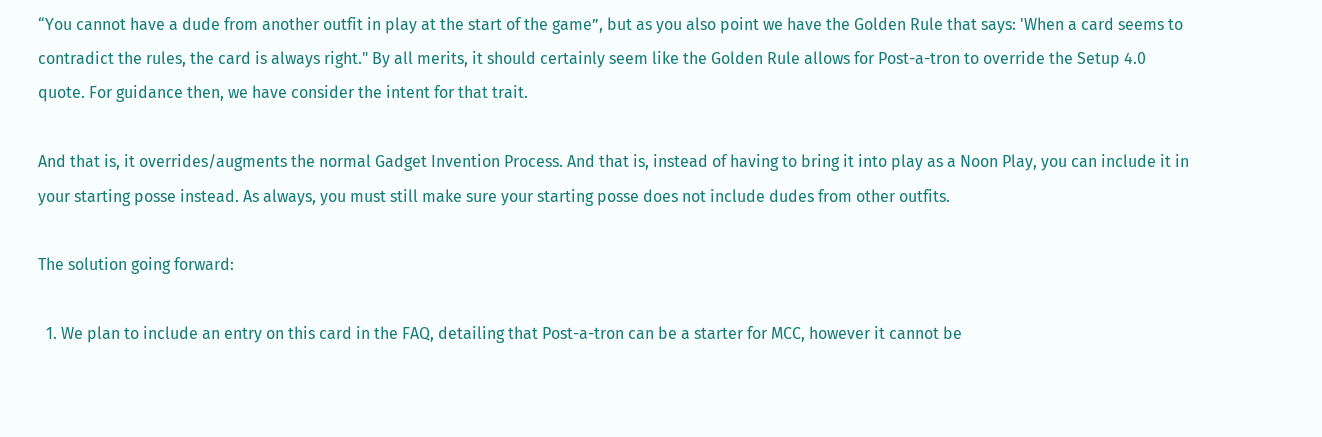“You cannot have a dude from another outfit in play at the start of the game”, but as you also point we have the Golden Rule that says: 'When a card seems to contradict the rules, the card is always right." By all merits, it should certainly seem like the Golden Rule allows for Post-a-tron to override the Setup 4.0 quote. For guidance then, we have consider the intent for that trait.

And that is, it overrides/augments the normal Gadget Invention Process. And that is, instead of having to bring it into play as a Noon Play, you can include it in your starting posse instead. As always, you must still make sure your starting posse does not include dudes from other outfits.

The solution going forward:

  1. We plan to include an entry on this card in the FAQ, detailing that Post-a-tron can be a starter for MCC, however it cannot be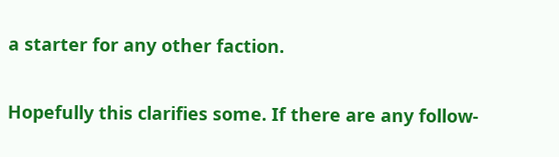a starter for any other faction.

Hopefully this clarifies some. If there are any follow-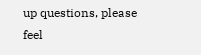up questions, please feel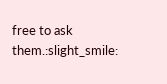free to ask them.:slight_smile: